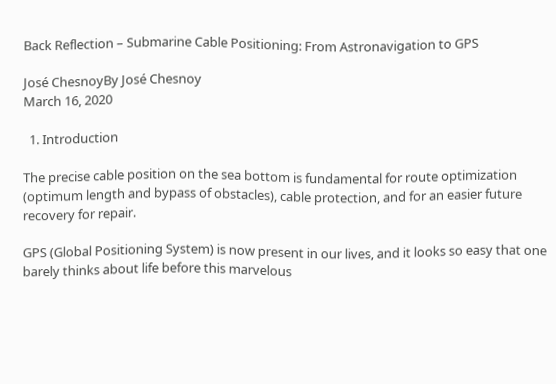Back Reflection – Submarine Cable Positioning: From Astronavigation to GPS

José ChesnoyBy José Chesnoy
March 16, 2020

  1. Introduction

The precise cable position on the sea bottom is fundamental for route optimization (optimum length and bypass of obstacles), cable protection, and for an easier future recovery for repair.

GPS (Global Positioning System) is now present in our lives, and it looks so easy that one barely thinks about life before this marvelous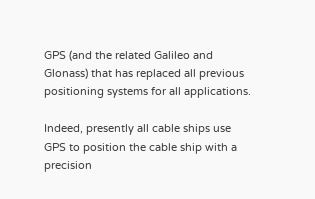GPS (and the related Galileo and Glonass) that has replaced all previous positioning systems for all applications.

Indeed, presently all cable ships use GPS to position the cable ship with a precision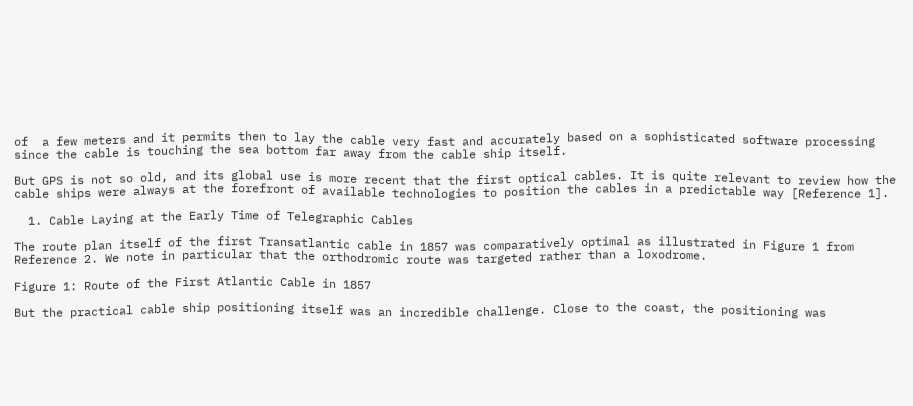of  a few meters and it permits then to lay the cable very fast and accurately based on a sophisticated software processing since the cable is touching the sea bottom far away from the cable ship itself.

But GPS is not so old, and its global use is more recent that the first optical cables. It is quite relevant to review how the cable ships were always at the forefront of available technologies to position the cables in a predictable way [Reference 1].

  1. Cable Laying at the Early Time of Telegraphic Cables

The route plan itself of the first Transatlantic cable in 1857 was comparatively optimal as illustrated in Figure 1 from Reference 2. We note in particular that the orthodromic route was targeted rather than a loxodrome.

Figure 1: Route of the First Atlantic Cable in 1857

But the practical cable ship positioning itself was an incredible challenge. Close to the coast, the positioning was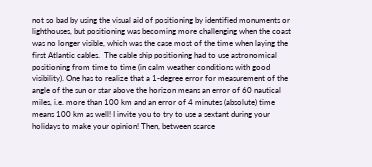not so bad by using the visual aid of positioning by identified monuments or lighthouses, but positioning was becoming more challenging when the coast was no longer visible, which was the case most of the time when laying the first Atlantic cables.  The cable ship positioning had to use astronomical positioning from time to time (in calm weather conditions with good visibility). One has to realize that a 1-degree error for measurement of the angle of the sun or star above the horizon means an error of 60 nautical miles, i.e. more than 100 km and an error of 4 minutes (absolute) time means 100 km as well! I invite you to try to use a sextant during your holidays to make your opinion! Then, between scarce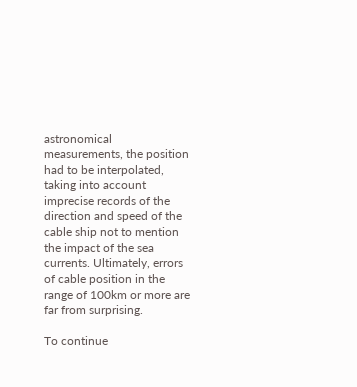astronomical measurements, the position had to be interpolated, taking into account imprecise records of the direction and speed of the cable ship not to mention the impact of the sea currents. Ultimately, errors of cable position in the range of 100km or more are far from surprising.

To continue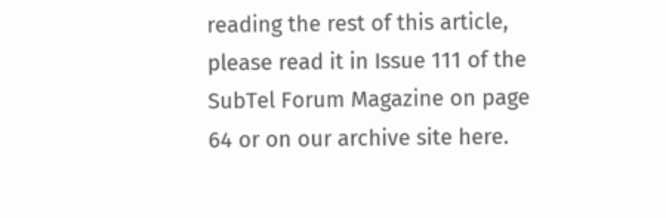reading the rest of this article, please read it in Issue 111 of the SubTel Forum Magazine on page 64 or on our archive site here.